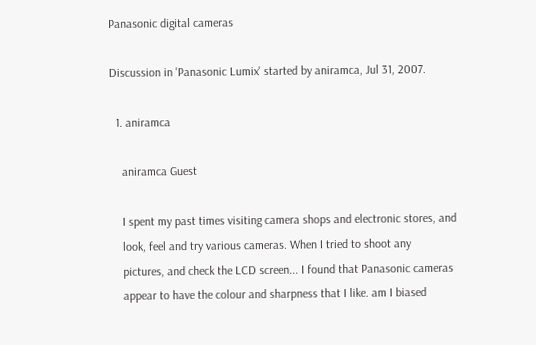Panasonic digital cameras

Discussion in 'Panasonic Lumix' started by aniramca, Jul 31, 2007.

  1. aniramca

    aniramca Guest

    I spent my past times visiting camera shops and electronic stores, and
    look, feel and try various cameras. When I tried to shoot any
    pictures, and check the LCD screen... I found that Panasonic cameras
    appear to have the colour and sharpness that I like. am I biased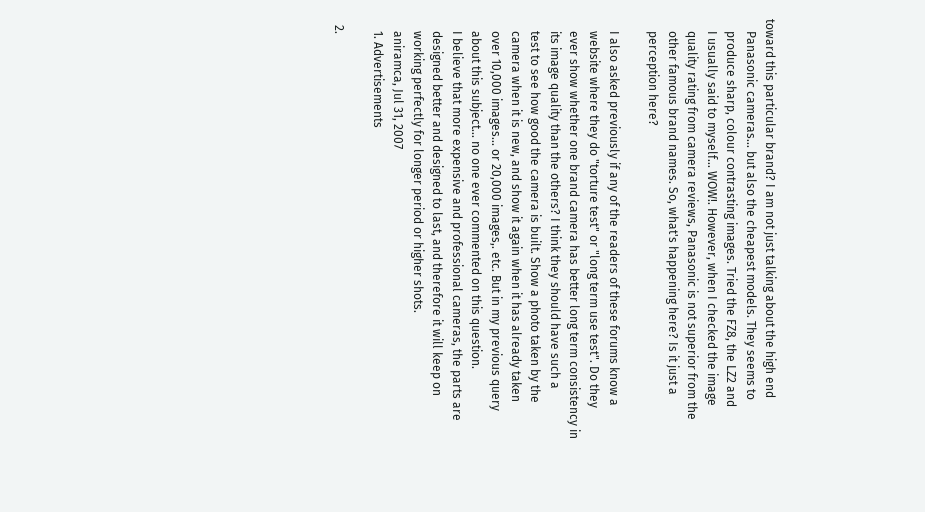toward this particular brand? I am not just talking about the high end
    Panasonic cameras... but also the cheapest models. They seems to
    produce sharp, colour contrasting images. Tried the FZ8, the LZ2 and
    I usually said to myself... WOW!. However, when I checked the image
    quality rating from camera reviews, Panasonic is not superior from the
    other famous brand names. So, what's happening here? Is it just a
    perception here?

    I also asked previously if any of the readers of these forums know a
    website where they do "torture test" or "long term use test". Do they
    ever show whether one brand camera has better long term consistency in
    its image quality than the others? I think they should have such a
    test to see how good the camera is built. Show a photo taken by the
    camera when it is new, and show it again when it has already taken
    over 10,000 images... or 20,000 images,. etc. But in my previous query
    about this subject... no one ever commented on this question.
    I believe that more expensive and professional cameras, the parts are
    designed better and designed to last, and therefore it will keep on
    working perfectly for longer period or higher shots.
    aniramca, Jul 31, 2007
    1. Advertisements

  2.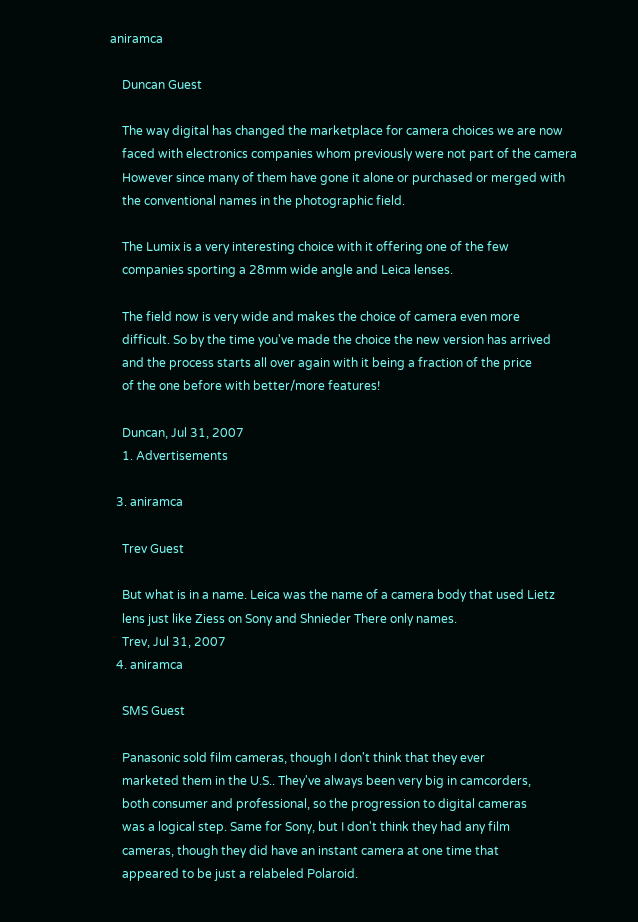aniramca

    Duncan Guest

    The way digital has changed the marketplace for camera choices we are now
    faced with electronics companies whom previously were not part of the camera
    However since many of them have gone it alone or purchased or merged with
    the conventional names in the photographic field.

    The Lumix is a very interesting choice with it offering one of the few
    companies sporting a 28mm wide angle and Leica lenses.

    The field now is very wide and makes the choice of camera even more
    difficult. So by the time you've made the choice the new version has arrived
    and the process starts all over again with it being a fraction of the price
    of the one before with better/more features!

    Duncan, Jul 31, 2007
    1. Advertisements

  3. aniramca

    Trev Guest

    But what is in a name. Leica was the name of a camera body that used Lietz
    lens just like Ziess on Sony and Shnieder There only names.
    Trev, Jul 31, 2007
  4. aniramca

    SMS Guest

    Panasonic sold film cameras, though I don't think that they ever
    marketed them in the U.S.. They've always been very big in camcorders,
    both consumer and professional, so the progression to digital cameras
    was a logical step. Same for Sony, but I don't think they had any film
    cameras, though they did have an instant camera at one time that
    appeared to be just a relabeled Polaroid.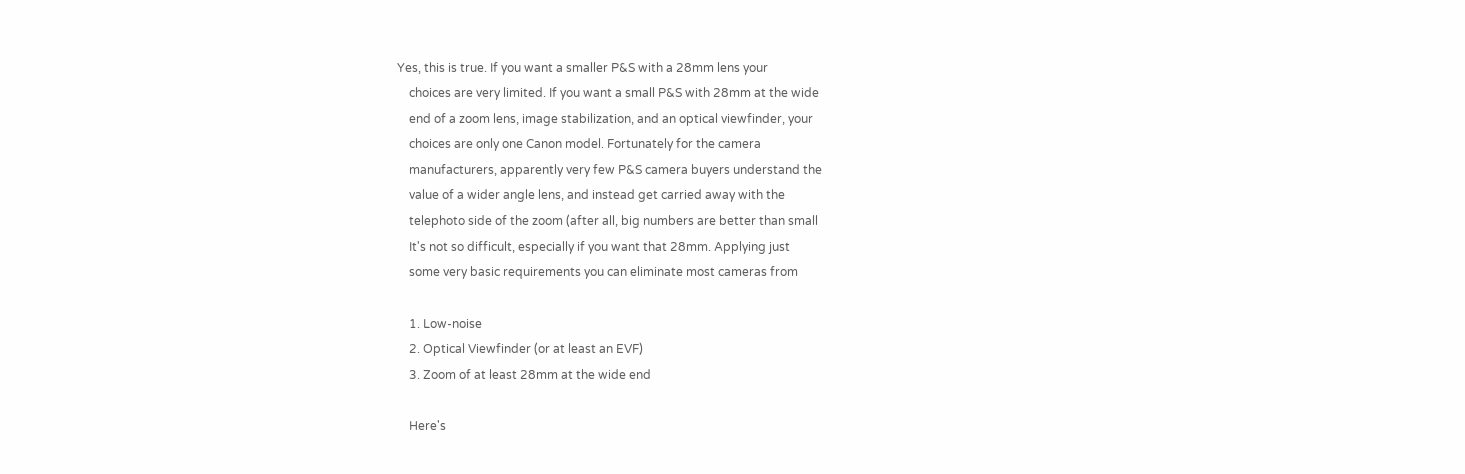Yes, this is true. If you want a smaller P&S with a 28mm lens your
    choices are very limited. If you want a small P&S with 28mm at the wide
    end of a zoom lens, image stabilization, and an optical viewfinder, your
    choices are only one Canon model. Fortunately for the camera
    manufacturers, apparently very few P&S camera buyers understand the
    value of a wider angle lens, and instead get carried away with the
    telephoto side of the zoom (after all, big numbers are better than small
    It's not so difficult, especially if you want that 28mm. Applying just
    some very basic requirements you can eliminate most cameras from

    1. Low-noise
    2. Optical Viewfinder (or at least an EVF)
    3. Zoom of at least 28mm at the wide end

    Here's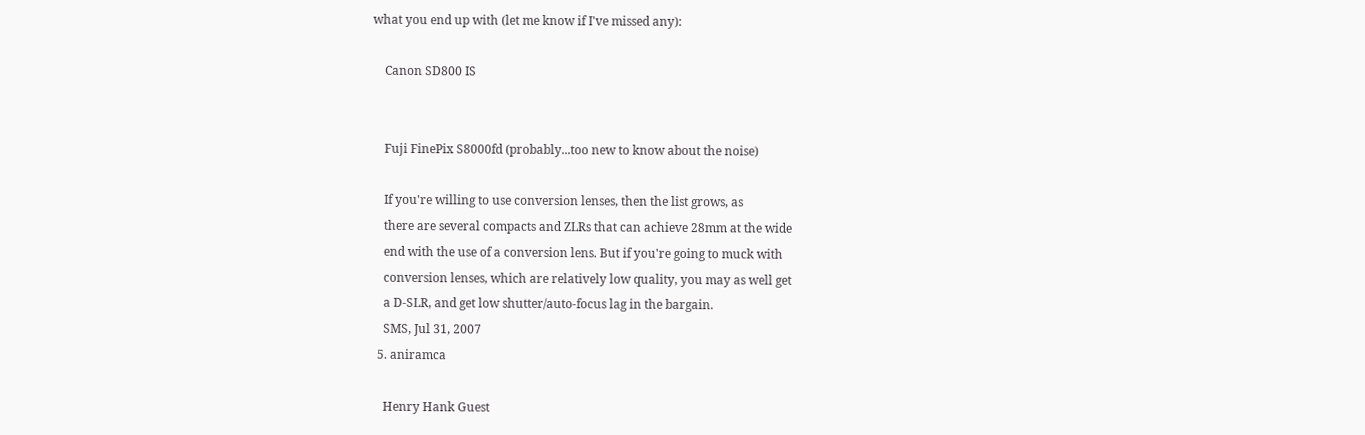what you end up with (let me know if I've missed any):

    Canon SD800 IS


    Fuji FinePix S8000fd (probably...too new to know about the noise)

    If you're willing to use conversion lenses, then the list grows, as
    there are several compacts and ZLRs that can achieve 28mm at the wide
    end with the use of a conversion lens. But if you're going to muck with
    conversion lenses, which are relatively low quality, you may as well get
    a D-SLR, and get low shutter/auto-focus lag in the bargain.
    SMS, Jul 31, 2007
  5. aniramca

    Henry Hank Guest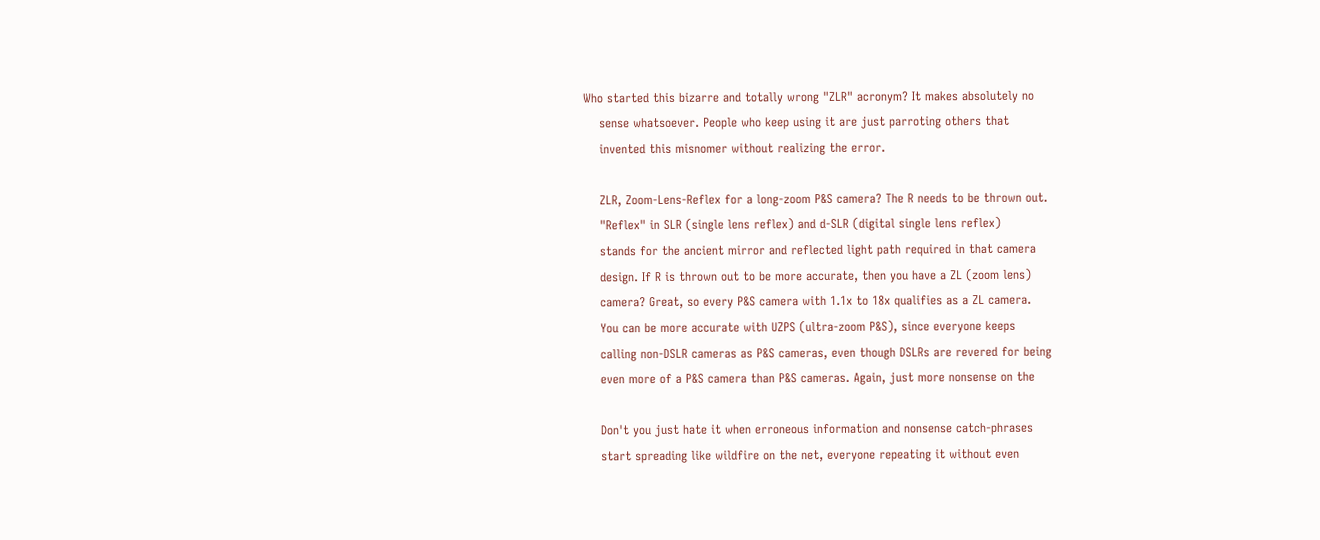Who started this bizarre and totally wrong "ZLR" acronym? It makes absolutely no
    sense whatsoever. People who keep using it are just parroting others that
    invented this misnomer without realizing the error.

    ZLR, Zoom-Lens-Reflex for a long-zoom P&S camera? The R needs to be thrown out.
    "Reflex" in SLR (single lens reflex) and d-SLR (digital single lens reflex)
    stands for the ancient mirror and reflected light path required in that camera
    design. If R is thrown out to be more accurate, then you have a ZL (zoom lens)
    camera? Great, so every P&S camera with 1.1x to 18x qualifies as a ZL camera.
    You can be more accurate with UZPS (ultra-zoom P&S), since everyone keeps
    calling non-DSLR cameras as P&S cameras, even though DSLRs are revered for being
    even more of a P&S camera than P&S cameras. Again, just more nonsense on the

    Don't you just hate it when erroneous information and nonsense catch-phrases
    start spreading like wildfire on the net, everyone repeating it without even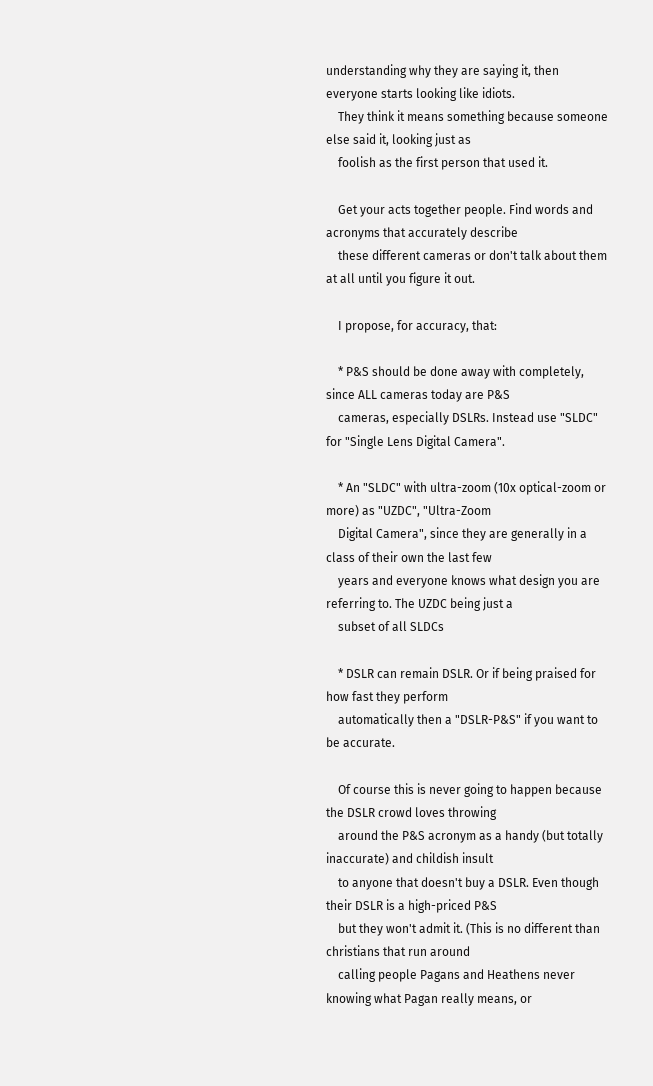understanding why they are saying it, then everyone starts looking like idiots.
    They think it means something because someone else said it, looking just as
    foolish as the first person that used it.

    Get your acts together people. Find words and acronyms that accurately describe
    these different cameras or don't talk about them at all until you figure it out.

    I propose, for accuracy, that:

    * P&S should be done away with completely, since ALL cameras today are P&S
    cameras, especially DSLRs. Instead use "SLDC" for "Single Lens Digital Camera".

    * An "SLDC" with ultra-zoom (10x optical-zoom or more) as "UZDC", "Ultra-Zoom
    Digital Camera", since they are generally in a class of their own the last few
    years and everyone knows what design you are referring to. The UZDC being just a
    subset of all SLDCs

    * DSLR can remain DSLR. Or if being praised for how fast they perform
    automatically then a "DSLR-P&S" if you want to be accurate.

    Of course this is never going to happen because the DSLR crowd loves throwing
    around the P&S acronym as a handy (but totally inaccurate) and childish insult
    to anyone that doesn't buy a DSLR. Even though their DSLR is a high-priced P&S
    but they won't admit it. (This is no different than christians that run around
    calling people Pagans and Heathens never knowing what Pagan really means, or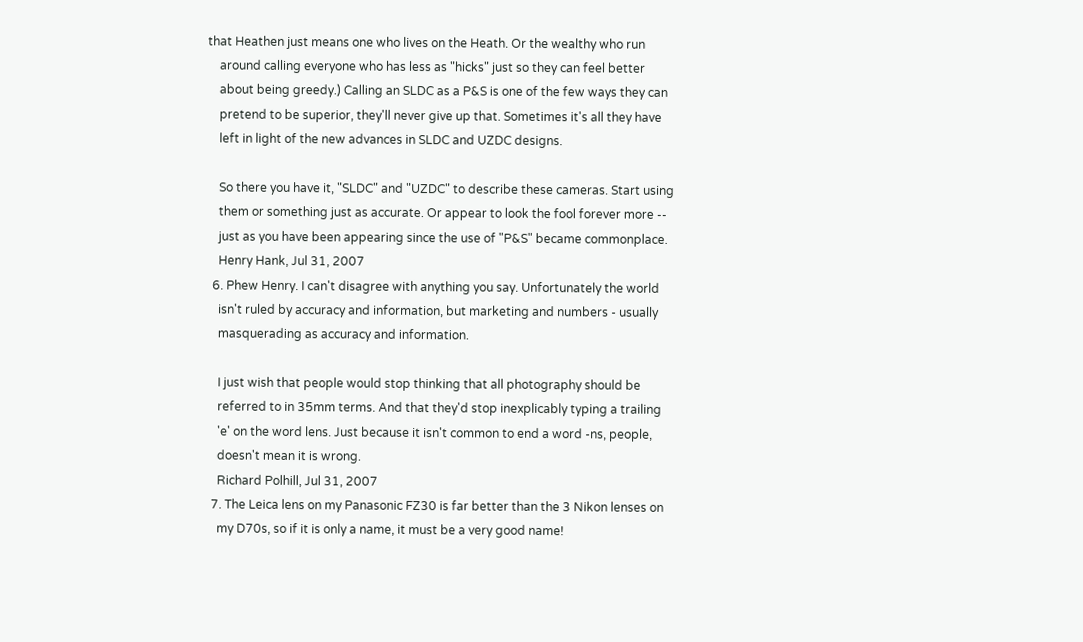that Heathen just means one who lives on the Heath. Or the wealthy who run
    around calling everyone who has less as "hicks" just so they can feel better
    about being greedy.) Calling an SLDC as a P&S is one of the few ways they can
    pretend to be superior, they'll never give up that. Sometimes it's all they have
    left in light of the new advances in SLDC and UZDC designs.

    So there you have it, "SLDC" and "UZDC" to describe these cameras. Start using
    them or something just as accurate. Or appear to look the fool forever more --
    just as you have been appearing since the use of "P&S" became commonplace.
    Henry Hank, Jul 31, 2007
  6. Phew Henry. I can't disagree with anything you say. Unfortunately the world
    isn't ruled by accuracy and information, but marketing and numbers - usually
    masquerading as accuracy and information.

    I just wish that people would stop thinking that all photography should be
    referred to in 35mm terms. And that they'd stop inexplicably typing a trailing
    'e' on the word lens. Just because it isn't common to end a word -ns, people,
    doesn't mean it is wrong.
    Richard Polhill, Jul 31, 2007
  7. The Leica lens on my Panasonic FZ30 is far better than the 3 Nikon lenses on
    my D70s, so if it is only a name, it must be a very good name!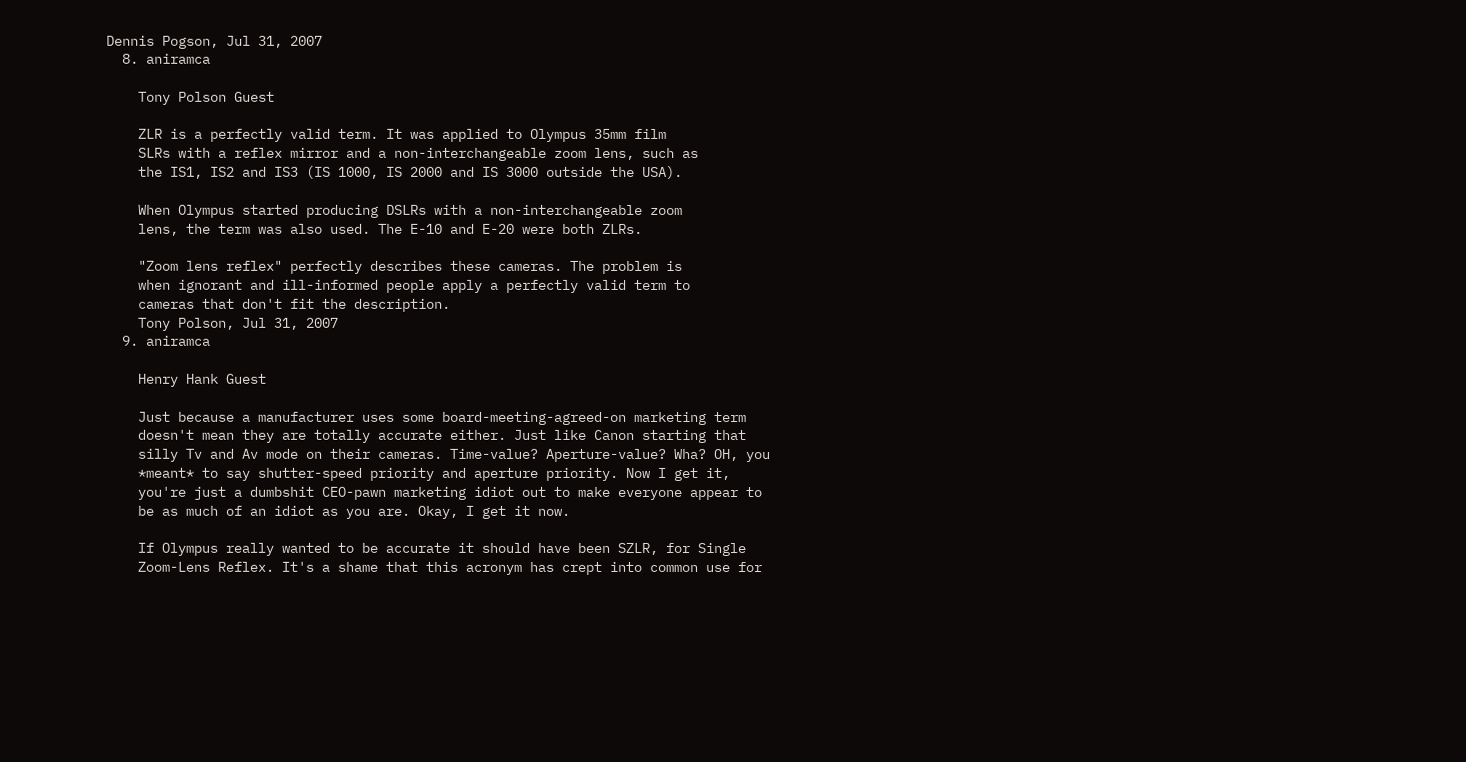Dennis Pogson, Jul 31, 2007
  8. aniramca

    Tony Polson Guest

    ZLR is a perfectly valid term. It was applied to Olympus 35mm film
    SLRs with a reflex mirror and a non-interchangeable zoom lens, such as
    the IS1, IS2 and IS3 (IS 1000, IS 2000 and IS 3000 outside the USA).

    When Olympus started producing DSLRs with a non-interchangeable zoom
    lens, the term was also used. The E-10 and E-20 were both ZLRs.

    "Zoom lens reflex" perfectly describes these cameras. The problem is
    when ignorant and ill-informed people apply a perfectly valid term to
    cameras that don't fit the description.
    Tony Polson, Jul 31, 2007
  9. aniramca

    Henry Hank Guest

    Just because a manufacturer uses some board-meeting-agreed-on marketing term
    doesn't mean they are totally accurate either. Just like Canon starting that
    silly Tv and Av mode on their cameras. Time-value? Aperture-value? Wha? OH, you
    *meant* to say shutter-speed priority and aperture priority. Now I get it,
    you're just a dumbshit CEO-pawn marketing idiot out to make everyone appear to
    be as much of an idiot as you are. Okay, I get it now.

    If Olympus really wanted to be accurate it should have been SZLR, for Single
    Zoom-Lens Reflex. It's a shame that this acronym has crept into common use for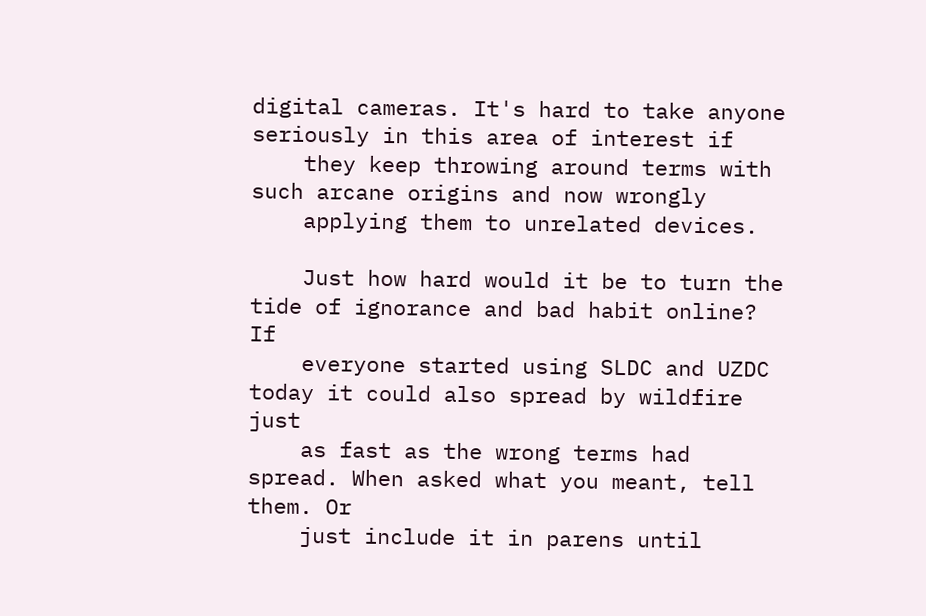digital cameras. It's hard to take anyone seriously in this area of interest if
    they keep throwing around terms with such arcane origins and now wrongly
    applying them to unrelated devices.

    Just how hard would it be to turn the tide of ignorance and bad habit online? If
    everyone started using SLDC and UZDC today it could also spread by wildfire just
    as fast as the wrong terms had spread. When asked what you meant, tell them. Or
    just include it in parens until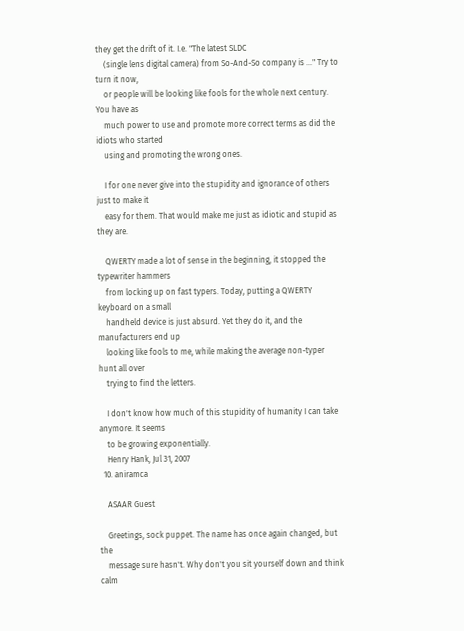they get the drift of it. I.e. "The latest SLDC
    (single lens digital camera) from So-And-So company is ..." Try to turn it now,
    or people will be looking like fools for the whole next century. You have as
    much power to use and promote more correct terms as did the idiots who started
    using and promoting the wrong ones.

    I for one never give into the stupidity and ignorance of others just to make it
    easy for them. That would make me just as idiotic and stupid as they are.

    QWERTY made a lot of sense in the beginning, it stopped the typewriter hammers
    from locking up on fast typers. Today, putting a QWERTY keyboard on a small
    handheld device is just absurd. Yet they do it, and the manufacturers end up
    looking like fools to me, while making the average non-typer hunt all over
    trying to find the letters.

    I don't know how much of this stupidity of humanity I can take anymore. It seems
    to be growing exponentially.
    Henry Hank, Jul 31, 2007
  10. aniramca

    ASAAR Guest

    Greetings, sock puppet. The name has once again changed, but the
    message sure hasn't. Why don't you sit yourself down and think calm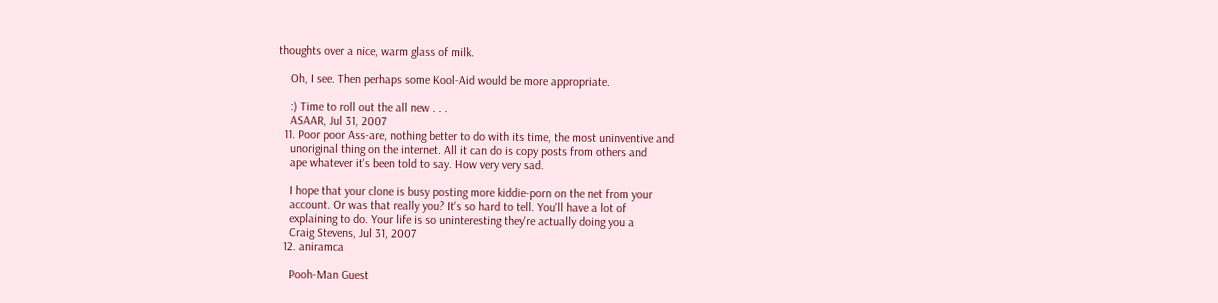thoughts over a nice, warm glass of milk.

    Oh, I see. Then perhaps some Kool-Aid would be more appropriate.

    :) Time to roll out the all new . . .
    ASAAR, Jul 31, 2007
  11. Poor poor Ass-are, nothing better to do with its time, the most uninventive and
    unoriginal thing on the internet. All it can do is copy posts from others and
    ape whatever it's been told to say. How very very sad.

    I hope that your clone is busy posting more kiddie-porn on the net from your
    account. Or was that really you? It's so hard to tell. You'll have a lot of
    explaining to do. Your life is so uninteresting they're actually doing you a
    Craig Stevens, Jul 31, 2007
  12. aniramca

    Pooh-Man Guest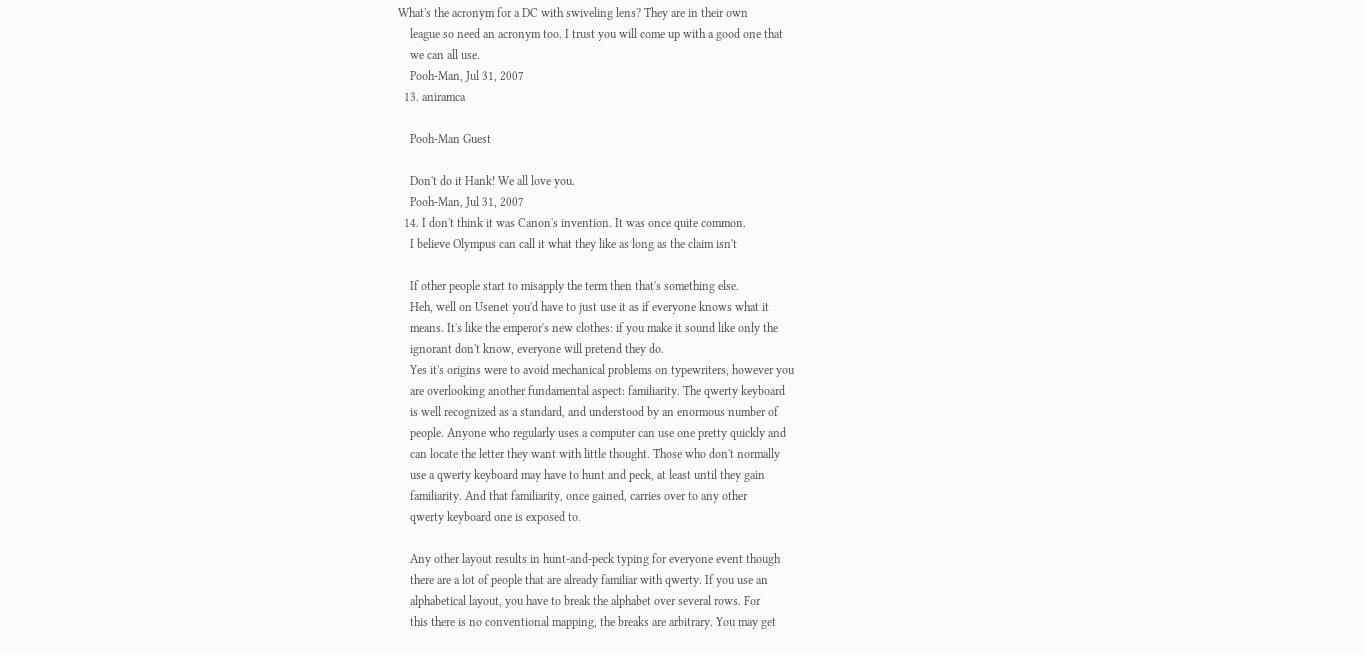What's the acronym for a DC with swiveling lens? They are in their own
    league so need an acronym too. I trust you will come up with a good one that
    we can all use.
    Pooh-Man, Jul 31, 2007
  13. aniramca

    Pooh-Man Guest

    Don't do it Hank! We all love you.
    Pooh-Man, Jul 31, 2007
  14. I don't think it was Canon's invention. It was once quite common.
    I believe Olympus can call it what they like as long as the claim isn't

    If other people start to misapply the term then that's something else.
    Heh, well on Usenet you'd have to just use it as if everyone knows what it
    means. It's like the emperor's new clothes: if you make it sound like only the
    ignorant don't know, everyone will pretend they do.
    Yes it's origins were to avoid mechanical problems on typewriters, however you
    are overlooking another fundamental aspect: familiarity. The qwerty keyboard
    is well recognized as a standard, and understood by an enormous number of
    people. Anyone who regularly uses a computer can use one pretty quickly and
    can locate the letter they want with little thought. Those who don't normally
    use a qwerty keyboard may have to hunt and peck, at least until they gain
    familiarity. And that familiarity, once gained, carries over to any other
    qwerty keyboard one is exposed to.

    Any other layout results in hunt-and-peck typing for everyone event though
    there are a lot of people that are already familiar with qwerty. If you use an
    alphabetical layout, you have to break the alphabet over several rows. For
    this there is no conventional mapping, the breaks are arbitrary. You may get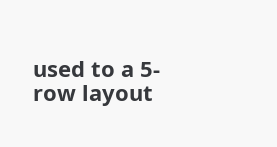used to a 5-row layout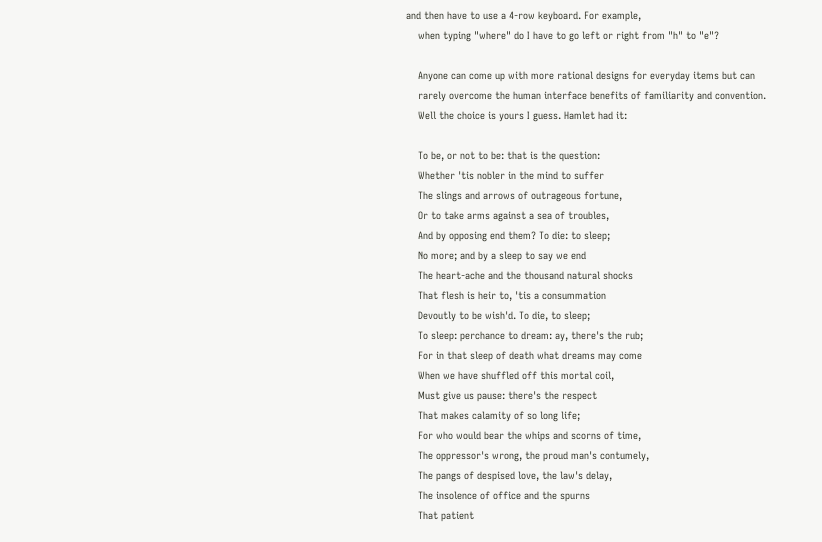and then have to use a 4-row keyboard. For example,
    when typing "where" do I have to go left or right from "h" to "e"?

    Anyone can come up with more rational designs for everyday items but can
    rarely overcome the human interface benefits of familiarity and convention.
    Well the choice is yours I guess. Hamlet had it:

    To be, or not to be: that is the question:
    Whether 'tis nobler in the mind to suffer
    The slings and arrows of outrageous fortune,
    Or to take arms against a sea of troubles,
    And by opposing end them? To die: to sleep;
    No more; and by a sleep to say we end
    The heart-ache and the thousand natural shocks
    That flesh is heir to, 'tis a consummation
    Devoutly to be wish'd. To die, to sleep;
    To sleep: perchance to dream: ay, there's the rub;
    For in that sleep of death what dreams may come
    When we have shuffled off this mortal coil,
    Must give us pause: there's the respect
    That makes calamity of so long life;
    For who would bear the whips and scorns of time,
    The oppressor's wrong, the proud man's contumely,
    The pangs of despised love, the law's delay,
    The insolence of office and the spurns
    That patient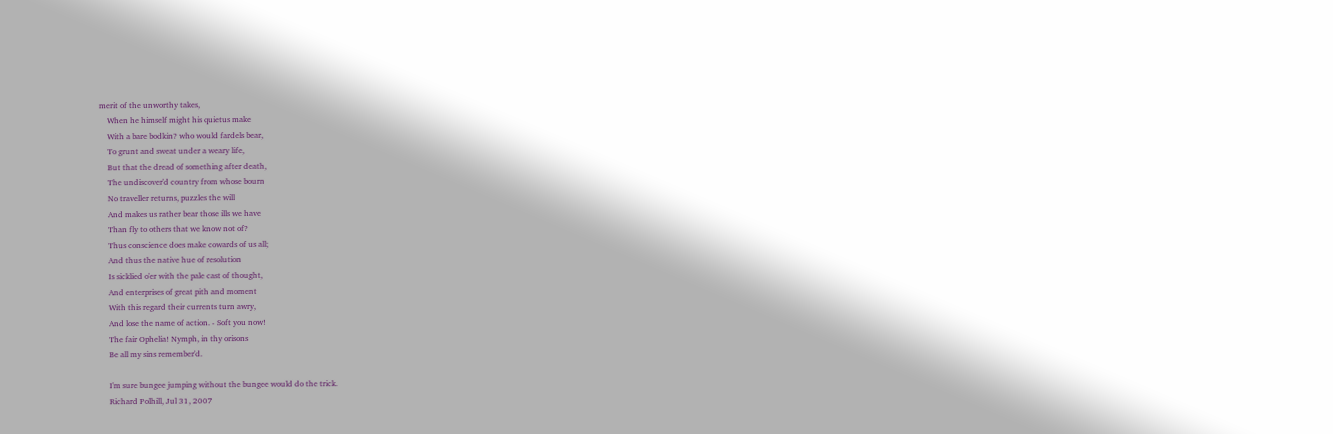merit of the unworthy takes,
    When he himself might his quietus make
    With a bare bodkin? who would fardels bear,
    To grunt and sweat under a weary life,
    But that the dread of something after death,
    The undiscover'd country from whose bourn
    No traveller returns, puzzles the will
    And makes us rather bear those ills we have
    Than fly to others that we know not of?
    Thus conscience does make cowards of us all;
    And thus the native hue of resolution
    Is sicklied o'er with the pale cast of thought,
    And enterprises of great pith and moment
    With this regard their currents turn awry,
    And lose the name of action. - Soft you now!
    The fair Ophelia! Nymph, in thy orisons
    Be all my sins remember'd.

    I'm sure bungee jumping without the bungee would do the trick.
    Richard Polhill, Jul 31, 2007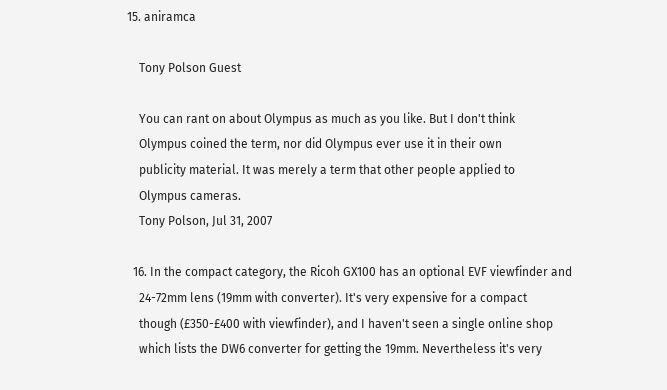15. aniramca

    Tony Polson Guest

    You can rant on about Olympus as much as you like. But I don't think
    Olympus coined the term, nor did Olympus ever use it in their own
    publicity material. It was merely a term that other people applied to
    Olympus cameras.
    Tony Polson, Jul 31, 2007

  16. In the compact category, the Ricoh GX100 has an optional EVF viewfinder and
    24-72mm lens (19mm with converter). It's very expensive for a compact
    though (£350-£400 with viewfinder), and I haven't seen a single online shop
    which lists the DW6 converter for getting the 19mm. Nevertheless it's very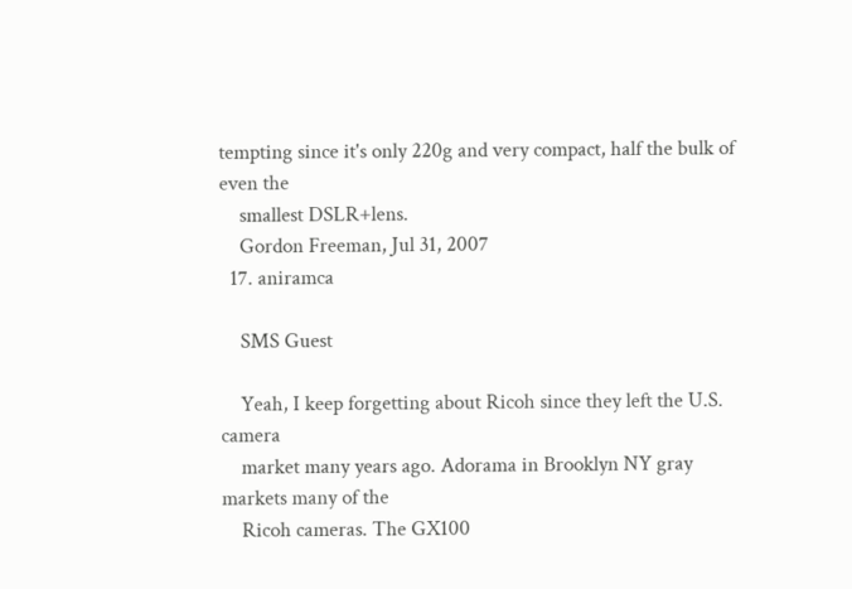tempting since it's only 220g and very compact, half the bulk of even the
    smallest DSLR+lens.
    Gordon Freeman, Jul 31, 2007
  17. aniramca

    SMS Guest

    Yeah, I keep forgetting about Ricoh since they left the U.S. camera
    market many years ago. Adorama in Brooklyn NY gray markets many of the
    Ricoh cameras. The GX100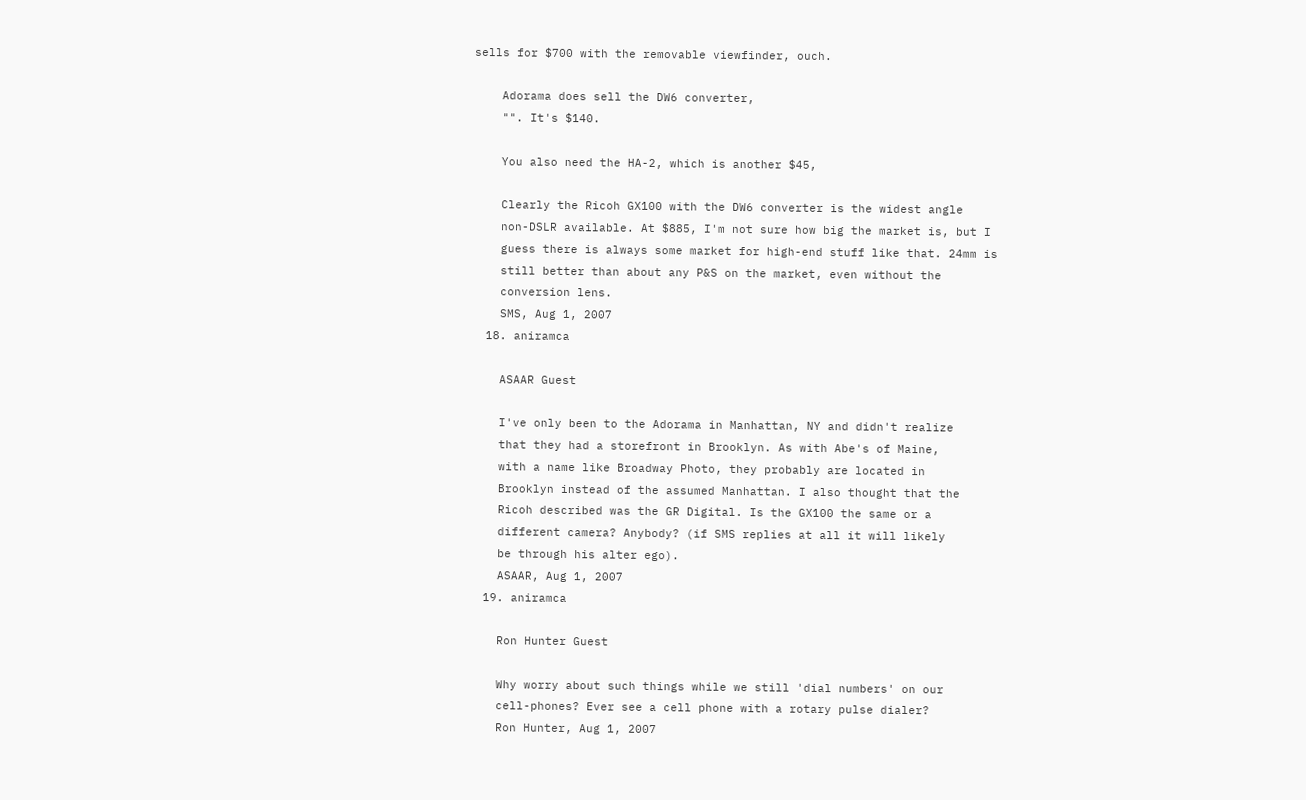sells for $700 with the removable viewfinder, ouch.

    Adorama does sell the DW6 converter,
    "". It's $140.

    You also need the HA-2, which is another $45,

    Clearly the Ricoh GX100 with the DW6 converter is the widest angle
    non-DSLR available. At $885, I'm not sure how big the market is, but I
    guess there is always some market for high-end stuff like that. 24mm is
    still better than about any P&S on the market, even without the
    conversion lens.
    SMS, Aug 1, 2007
  18. aniramca

    ASAAR Guest

    I've only been to the Adorama in Manhattan, NY and didn't realize
    that they had a storefront in Brooklyn. As with Abe's of Maine,
    with a name like Broadway Photo, they probably are located in
    Brooklyn instead of the assumed Manhattan. I also thought that the
    Ricoh described was the GR Digital. Is the GX100 the same or a
    different camera? Anybody? (if SMS replies at all it will likely
    be through his alter ego).
    ASAAR, Aug 1, 2007
  19. aniramca

    Ron Hunter Guest

    Why worry about such things while we still 'dial numbers' on our
    cell-phones? Ever see a cell phone with a rotary pulse dialer?
    Ron Hunter, Aug 1, 2007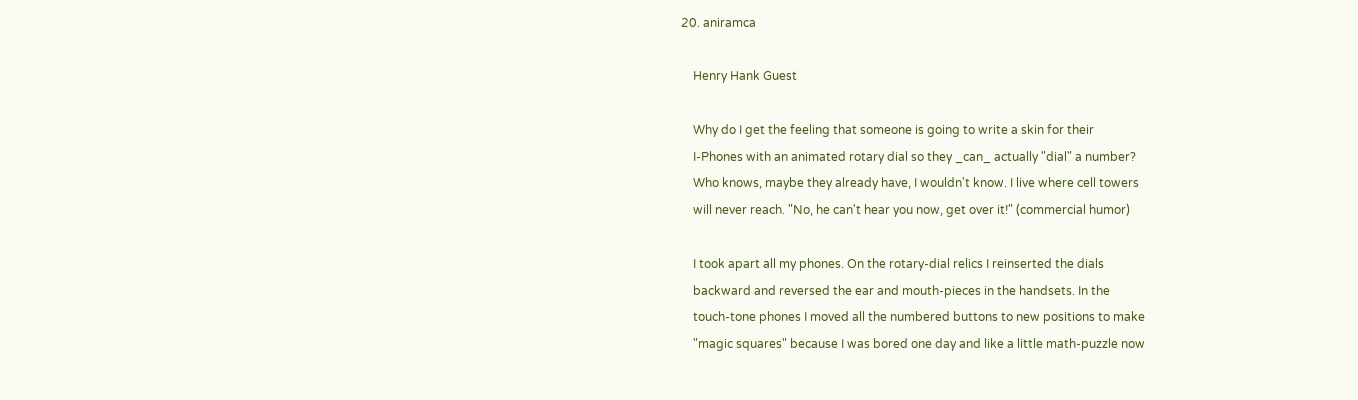20. aniramca

    Henry Hank Guest

    Why do I get the feeling that someone is going to write a skin for their
    I-Phones with an animated rotary dial so they _can_ actually "dial" a number?
    Who knows, maybe they already have, I wouldn't know. I live where cell towers
    will never reach. "No, he can't hear you now, get over it!" (commercial humor)

    I took apart all my phones. On the rotary-dial relics I reinserted the dials
    backward and reversed the ear and mouth-pieces in the handsets. In the
    touch-tone phones I moved all the numbered buttons to new positions to make
    "magic squares" because I was bored one day and like a little math-puzzle now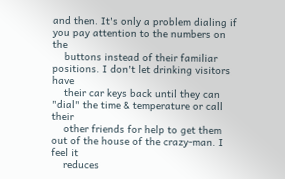and then. It's only a problem dialing if you pay attention to the numbers on the
    buttons instead of their familiar positions. I don't let drinking visitors have
    their car keys back until they can "dial" the time & temperature or call their
    other friends for help to get them out of the house of the crazy-man. I feel it
    reduces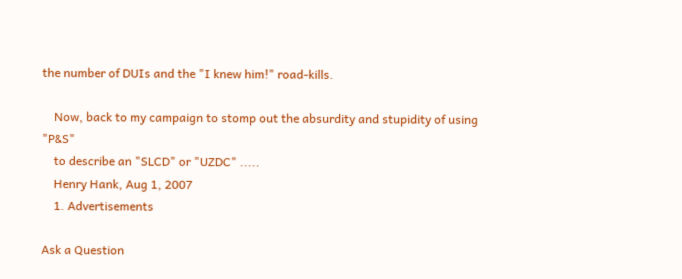the number of DUIs and the "I knew him!" road-kills.

    Now, back to my campaign to stomp out the absurdity and stupidity of using "P&S"
    to describe an "SLCD" or "UZDC" .....
    Henry Hank, Aug 1, 2007
    1. Advertisements

Ask a Question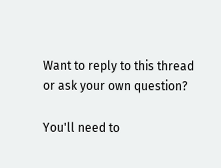Want to reply to this thread or ask your own question?

You'll need to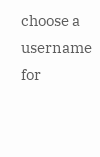choose a username for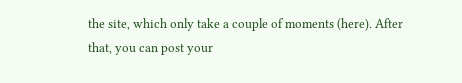the site, which only take a couple of moments (here). After that, you can post your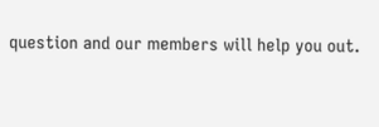question and our members will help you out.